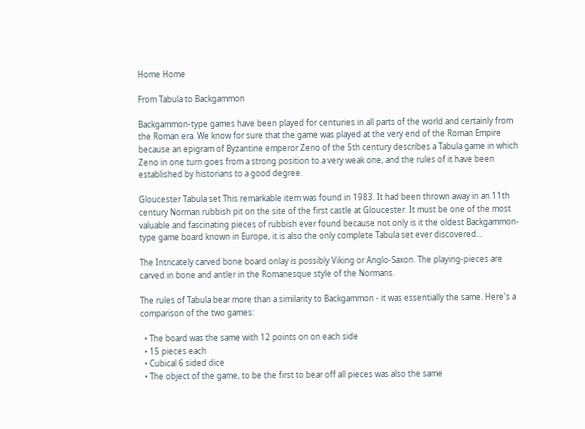Home Home

From Tabula to Backgammon

Backgammon-type games have been played for centuries in all parts of the world and certainly from the Roman era. We know for sure that the game was played at the very end of the Roman Empire because an epigram of Byzantine emperor Zeno of the 5th century describes a Tabula game in which Zeno in one turn goes from a strong position to a very weak one, and the rules of it have been established by historians to a good degree.

Gloucester Tabula set This remarkable item was found in 1983. It had been thrown away in an 11th century Norman rubbish pit on the site of the first castle at Gloucester. It must be one of the most valuable and fascinating pieces of rubbish ever found because not only is it the oldest Backgammon-type game board known in Europe, it is also the only complete Tabula set ever discovered...

The Intricately carved bone board onlay is possibly Viking or Anglo-Saxon. The playing-pieces are carved in bone and antler in the Romanesque style of the Normans.

The rules of Tabula bear more than a similarity to Backgammon - it was essentially the same. Here's a comparison of the two games:

  • The board was the same with 12 points on on each side
  • 15 pieces each
  • Cubical 6 sided dice
  • The object of the game, to be the first to bear off all pieces was also the same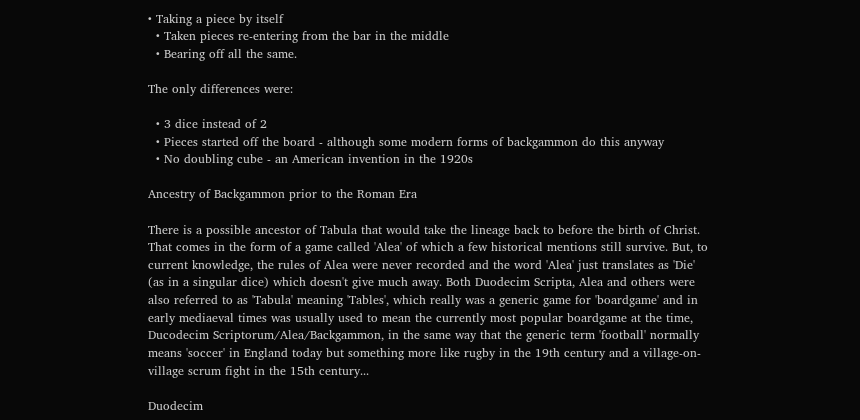• Taking a piece by itself
  • Taken pieces re-entering from the bar in the middle
  • Bearing off all the same.

The only differences were:

  • 3 dice instead of 2
  • Pieces started off the board - although some modern forms of backgammon do this anyway
  • No doubling cube - an American invention in the 1920s

Ancestry of Backgammon prior to the Roman Era

There is a possible ancestor of Tabula that would take the lineage back to before the birth of Christ. That comes in the form of a game called 'Alea' of which a few historical mentions still survive. But, to current knowledge, the rules of Alea were never recorded and the word 'Alea' just translates as 'Die' (as in a singular dice) which doesn't give much away. Both Duodecim Scripta, Alea and others were also referred to as 'Tabula' meaning 'Tables', which really was a generic game for 'boardgame' and in early mediaeval times was usually used to mean the currently most popular boardgame at the time, Ducodecim Scriptorum/Alea/Backgammon, in the same way that the generic term 'football' normally means 'soccer' in England today but something more like rugby in the 19th century and a village-on-village scrum fight in the 15th century...

Duodecim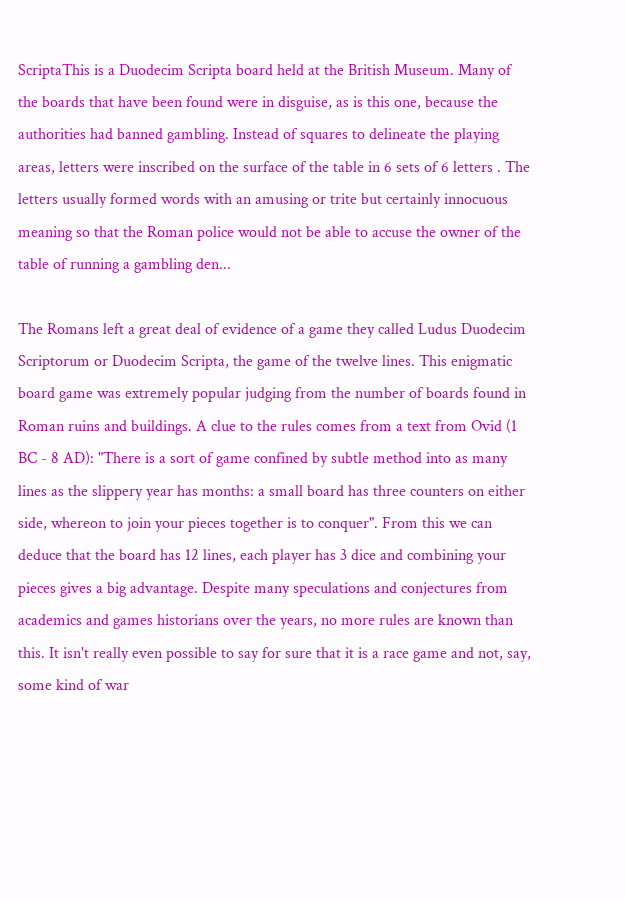ScriptaThis is a Duodecim Scripta board held at the British Museum. Many of the boards that have been found were in disguise, as is this one, because the authorities had banned gambling. Instead of squares to delineate the playing areas, letters were inscribed on the surface of the table in 6 sets of 6 letters . The letters usually formed words with an amusing or trite but certainly innocuous meaning so that the Roman police would not be able to accuse the owner of the table of running a gambling den...

The Romans left a great deal of evidence of a game they called Ludus Duodecim Scriptorum or Duodecim Scripta, the game of the twelve lines. This enigmatic board game was extremely popular judging from the number of boards found in Roman ruins and buildings. A clue to the rules comes from a text from Ovid (1 BC - 8 AD): "There is a sort of game confined by subtle method into as many lines as the slippery year has months: a small board has three counters on either side, whereon to join your pieces together is to conquer". From this we can deduce that the board has 12 lines, each player has 3 dice and combining your pieces gives a big advantage. Despite many speculations and conjectures from academics and games historians over the years, no more rules are known than this. It isn't really even possible to say for sure that it is a race game and not, say, some kind of war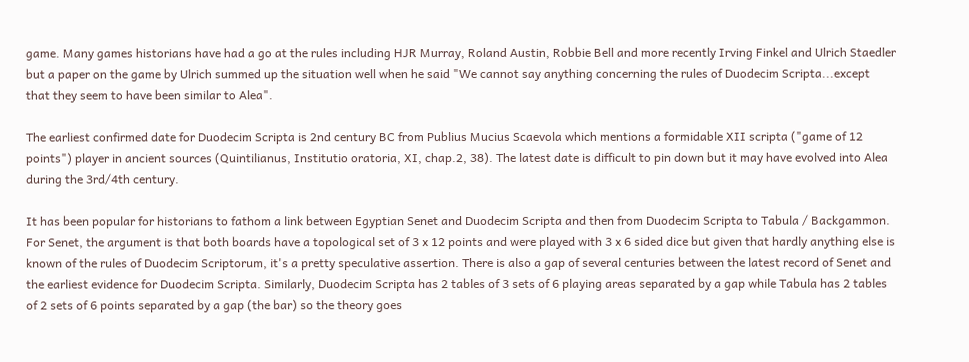game. Many games historians have had a go at the rules including HJR Murray, Roland Austin, Robbie Bell and more recently Irving Finkel and Ulrich Staedler but a paper on the game by Ulrich summed up the situation well when he said "We cannot say anything concerning the rules of Duodecim Scripta...except that they seem to have been similar to Alea".

The earliest confirmed date for Duodecim Scripta is 2nd century BC from Publius Mucius Scaevola which mentions a formidable XII scripta ("game of 12 points") player in ancient sources (Quintilianus, Institutio oratoria, XI, chap.2, 38). The latest date is difficult to pin down but it may have evolved into Alea during the 3rd/4th century.

It has been popular for historians to fathom a link between Egyptian Senet and Duodecim Scripta and then from Duodecim Scripta to Tabula / Backgammon. For Senet, the argument is that both boards have a topological set of 3 x 12 points and were played with 3 x 6 sided dice but given that hardly anything else is known of the rules of Duodecim Scriptorum, it's a pretty speculative assertion. There is also a gap of several centuries between the latest record of Senet and the earliest evidence for Duodecim Scripta. Similarly, Duodecim Scripta has 2 tables of 3 sets of 6 playing areas separated by a gap while Tabula has 2 tables of 2 sets of 6 points separated by a gap (the bar) so the theory goes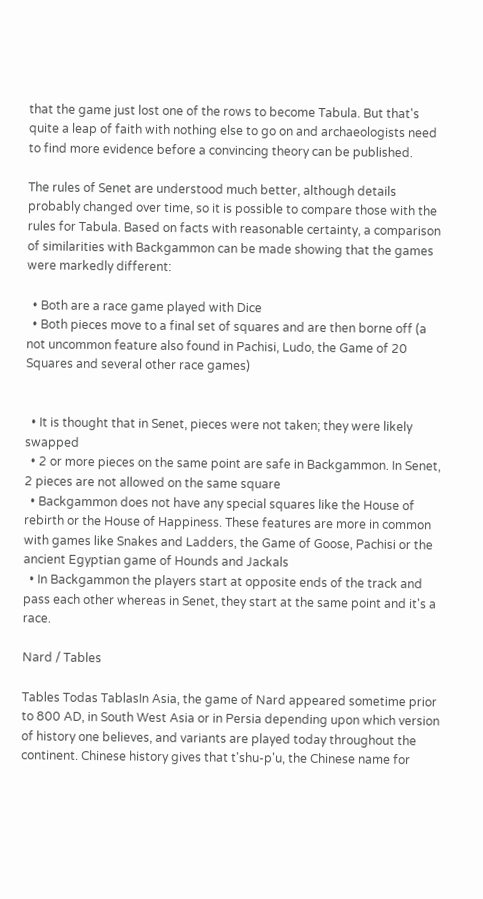that the game just lost one of the rows to become Tabula. But that's quite a leap of faith with nothing else to go on and archaeologists need to find more evidence before a convincing theory can be published.

The rules of Senet are understood much better, although details probably changed over time, so it is possible to compare those with the rules for Tabula. Based on facts with reasonable certainty, a comparison of similarities with Backgammon can be made showing that the games were markedly different:

  • Both are a race game played with Dice
  • Both pieces move to a final set of squares and are then borne off (a not uncommon feature also found in Pachisi, Ludo, the Game of 20 Squares and several other race games)


  • It is thought that in Senet, pieces were not taken; they were likely swapped
  • 2 or more pieces on the same point are safe in Backgammon. In Senet, 2 pieces are not allowed on the same square
  • Backgammon does not have any special squares like the House of rebirth or the House of Happiness. These features are more in common with games like Snakes and Ladders, the Game of Goose, Pachisi or the ancient Egyptian game of Hounds and Jackals
  • In Backgammon the players start at opposite ends of the track and pass each other whereas in Senet, they start at the same point and it's a race.

Nard / Tables

Tables Todas TablasIn Asia, the game of Nard appeared sometime prior to 800 AD, in South West Asia or in Persia depending upon which version of history one believes, and variants are played today throughout the continent. Chinese history gives that t'shu-p'u, the Chinese name for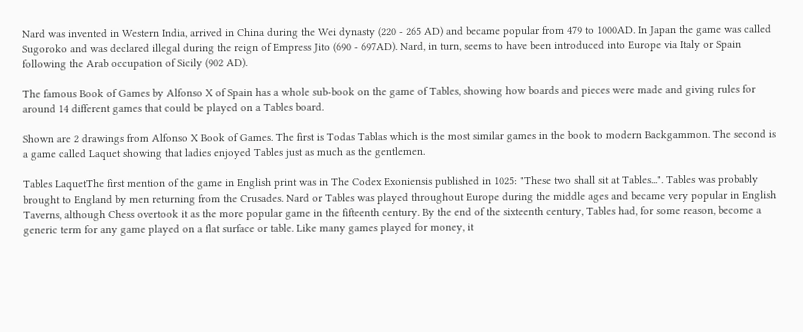Nard was invented in Western India, arrived in China during the Wei dynasty (220 - 265 AD) and became popular from 479 to 1000AD. In Japan the game was called Sugoroko and was declared illegal during the reign of Empress Jito (690 - 697AD). Nard, in turn, seems to have been introduced into Europe via Italy or Spain following the Arab occupation of Sicily (902 AD).

The famous Book of Games by Alfonso X of Spain has a whole sub-book on the game of Tables, showing how boards and pieces were made and giving rules for around 14 different games that could be played on a Tables board.

Shown are 2 drawings from Alfonso X Book of Games. The first is Todas Tablas which is the most similar games in the book to modern Backgammon. The second is a game called Laquet showing that ladies enjoyed Tables just as much as the gentlemen.

Tables LaquetThe first mention of the game in English print was in The Codex Exoniensis published in 1025: "These two shall sit at Tables...". Tables was probably brought to England by men returning from the Crusades. Nard or Tables was played throughout Europe during the middle ages and became very popular in English Taverns, although Chess overtook it as the more popular game in the fifteenth century. By the end of the sixteenth century, Tables had, for some reason, become a generic term for any game played on a flat surface or table. Like many games played for money, it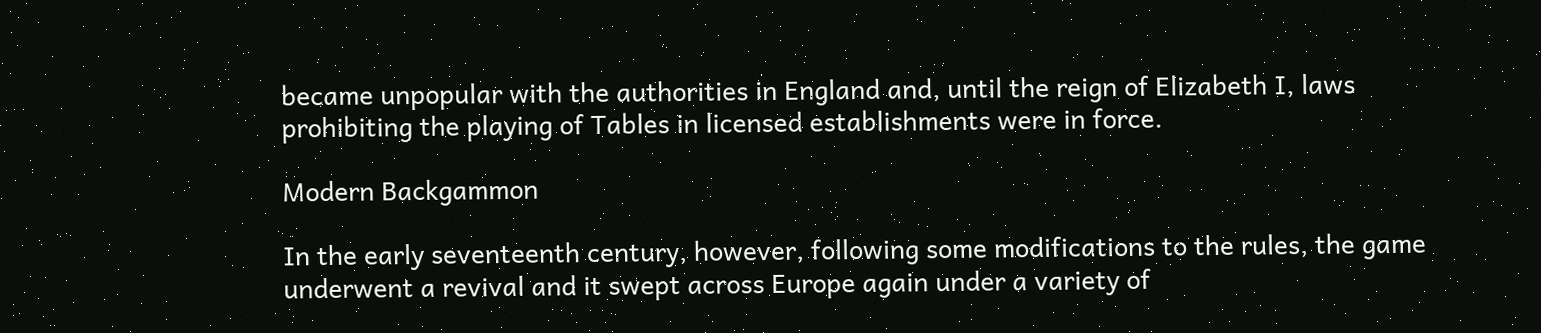became unpopular with the authorities in England and, until the reign of Elizabeth I, laws prohibiting the playing of Tables in licensed establishments were in force.

Modern Backgammon

In the early seventeenth century, however, following some modifications to the rules, the game underwent a revival and it swept across Europe again under a variety of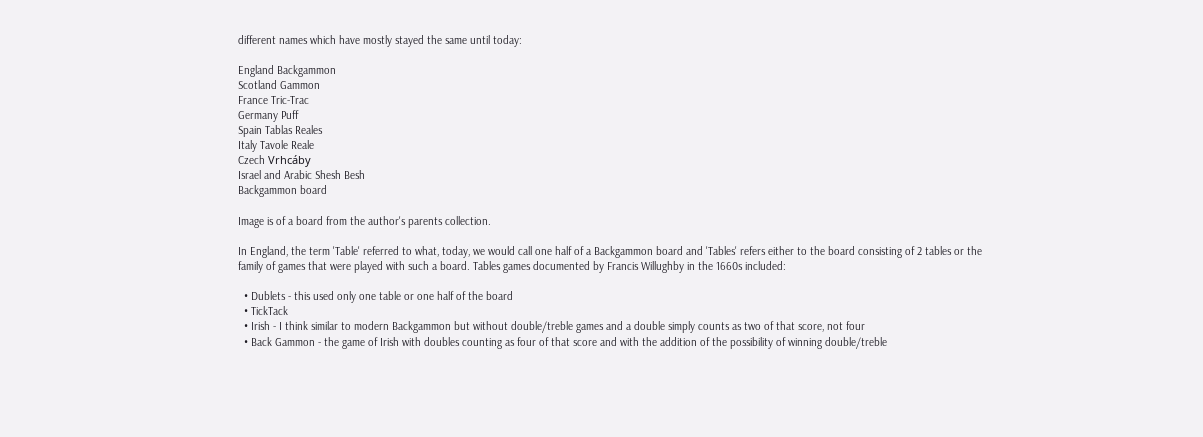different names which have mostly stayed the same until today:

England Backgammon
Scotland Gammon
France Tric-Trac
Germany Puff
Spain Tablas Reales
Italy Tavole Reale
Czech Vrhcáby
Israel and Arabic Shesh Besh
Backgammon board

Image is of a board from the author's parents collection.

In England, the term 'Table' referred to what, today, we would call one half of a Backgammon board and 'Tables' refers either to the board consisting of 2 tables or the family of games that were played with such a board. Tables games documented by Francis Willughby in the 1660s included:

  • Dublets - this used only one table or one half of the board
  • TickTack
  • Irish - I think similar to modern Backgammon but without double/treble games and a double simply counts as two of that score, not four
  • Back Gammon - the game of Irish with doubles counting as four of that score and with the addition of the possibility of winning double/treble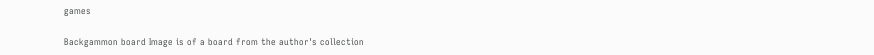games

Backgammon board Image is of a board from the author's collection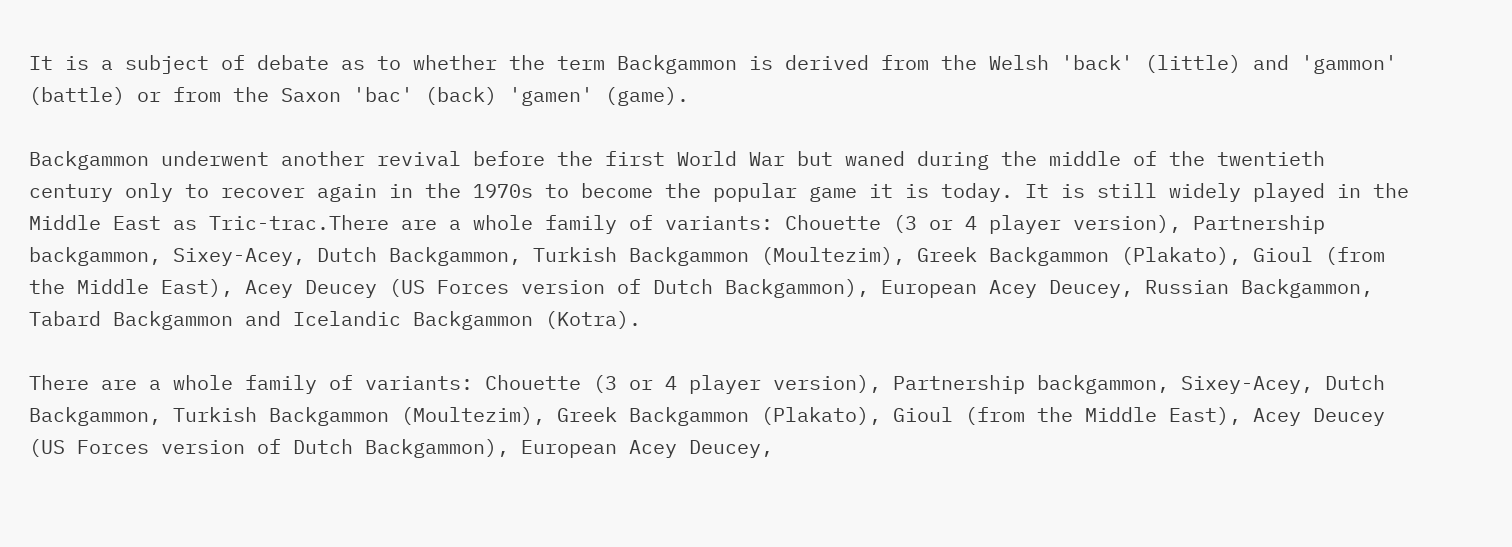It is a subject of debate as to whether the term Backgammon is derived from the Welsh 'back' (little) and 'gammon' (battle) or from the Saxon 'bac' (back) 'gamen' (game).

Backgammon underwent another revival before the first World War but waned during the middle of the twentieth century only to recover again in the 1970s to become the popular game it is today. It is still widely played in the Middle East as Tric-trac.There are a whole family of variants: Chouette (3 or 4 player version), Partnership backgammon, Sixey-Acey, Dutch Backgammon, Turkish Backgammon (Moultezim), Greek Backgammon (Plakato), Gioul (from the Middle East), Acey Deucey (US Forces version of Dutch Backgammon), European Acey Deucey, Russian Backgammon, Tabard Backgammon and Icelandic Backgammon (Kotra).

There are a whole family of variants: Chouette (3 or 4 player version), Partnership backgammon, Sixey-Acey, Dutch Backgammon, Turkish Backgammon (Moultezim), Greek Backgammon (Plakato), Gioul (from the Middle East), Acey Deucey (US Forces version of Dutch Backgammon), European Acey Deucey,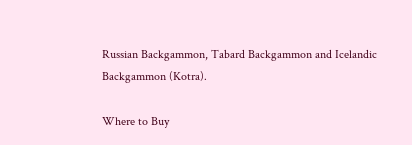Russian Backgammon, Tabard Backgammon and Icelandic Backgammon (Kotra).

Where to Buy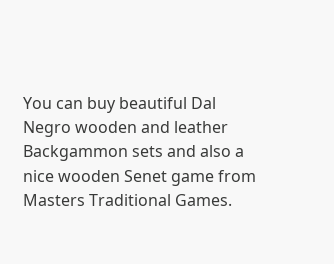You can buy beautiful Dal Negro wooden and leather Backgammon sets and also a nice wooden Senet game from Masters Traditional Games.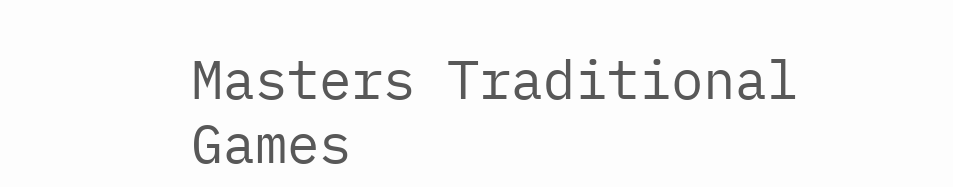Masters Traditional Games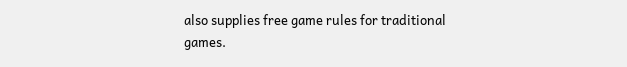also supplies free game rules for traditional games.